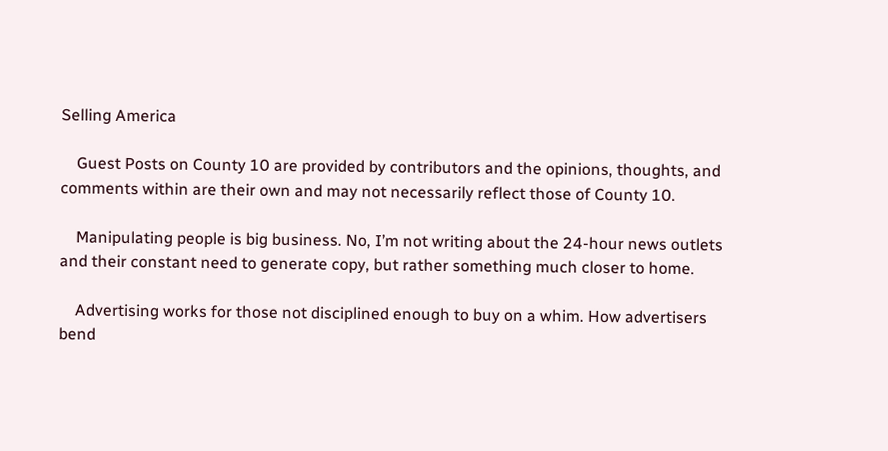Selling America

    Guest Posts on County 10 are provided by contributors and the opinions, thoughts, and comments within are their own and may not necessarily reflect those of County 10.

    Manipulating people is big business. No, I’m not writing about the 24-hour news outlets and their constant need to generate copy, but rather something much closer to home.

    Advertising works for those not disciplined enough to buy on a whim. How advertisers bend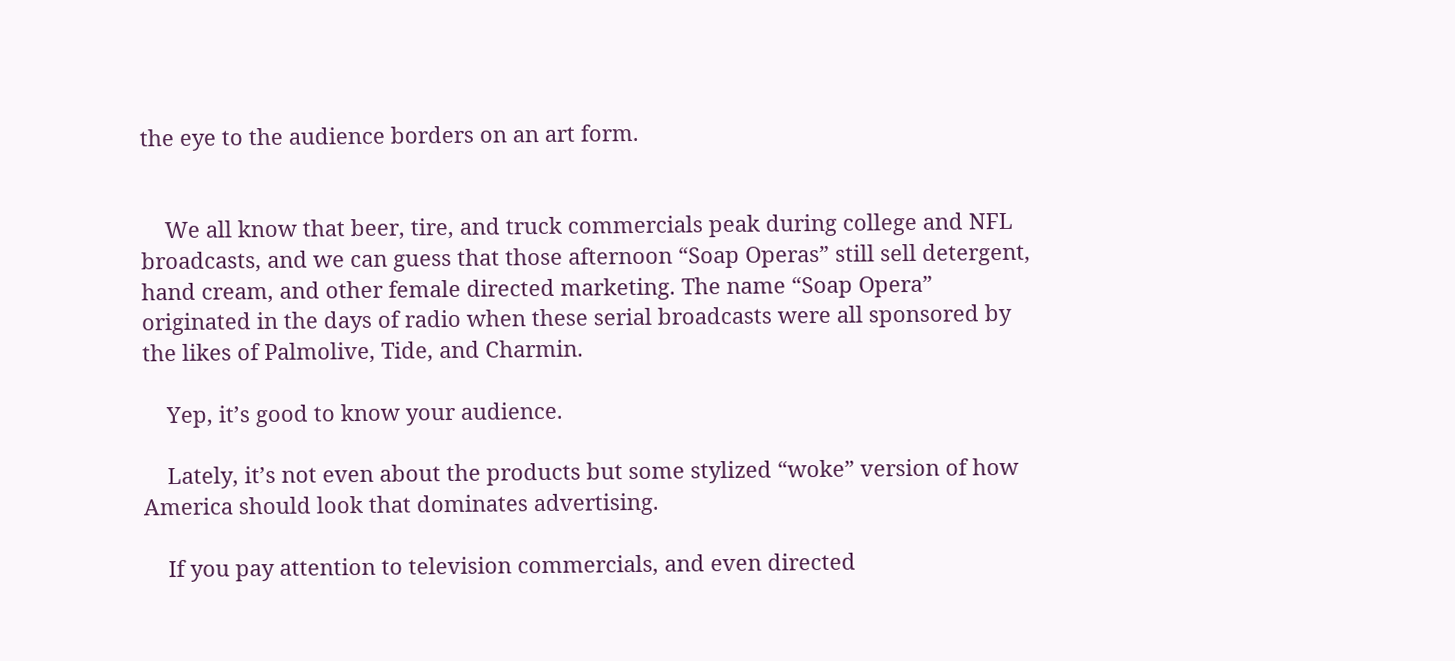the eye to the audience borders on an art form.


    We all know that beer, tire, and truck commercials peak during college and NFL broadcasts, and we can guess that those afternoon “Soap Operas” still sell detergent, hand cream, and other female directed marketing. The name “Soap Opera” originated in the days of radio when these serial broadcasts were all sponsored by the likes of Palmolive, Tide, and Charmin.

    Yep, it’s good to know your audience.

    Lately, it’s not even about the products but some stylized “woke” version of how America should look that dominates advertising.

    If you pay attention to television commercials, and even directed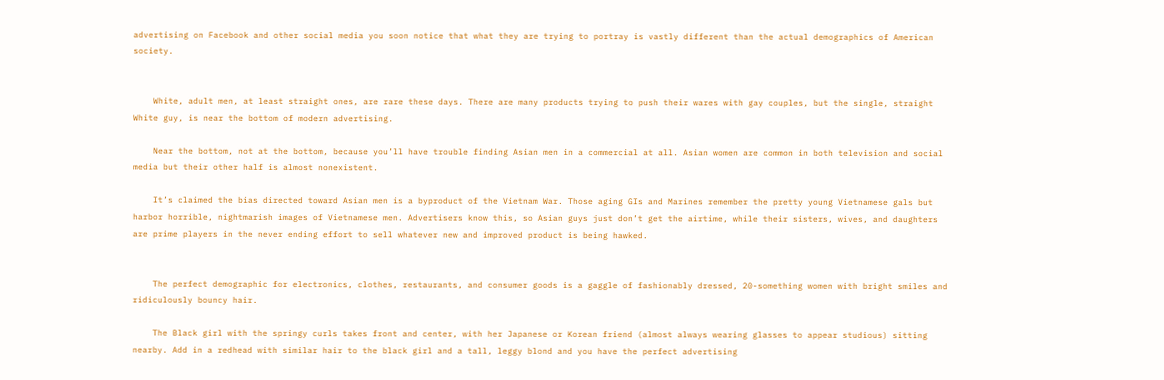advertising on Facebook and other social media you soon notice that what they are trying to portray is vastly different than the actual demographics of American society.


    White, adult men, at least straight ones, are rare these days. There are many products trying to push their wares with gay couples, but the single, straight White guy, is near the bottom of modern advertising.

    Near the bottom, not at the bottom, because you’ll have trouble finding Asian men in a commercial at all. Asian women are common in both television and social media but their other half is almost nonexistent.

    It’s claimed the bias directed toward Asian men is a byproduct of the Vietnam War. Those aging GIs and Marines remember the pretty young Vietnamese gals but harbor horrible, nightmarish images of Vietnamese men. Advertisers know this, so Asian guys just don’t get the airtime, while their sisters, wives, and daughters are prime players in the never ending effort to sell whatever new and improved product is being hawked.


    The perfect demographic for electronics, clothes, restaurants, and consumer goods is a gaggle of fashionably dressed, 20-something women with bright smiles and ridiculously bouncy hair.

    The Black girl with the springy curls takes front and center, with her Japanese or Korean friend (almost always wearing glasses to appear studious) sitting nearby. Add in a redhead with similar hair to the black girl and a tall, leggy blond and you have the perfect advertising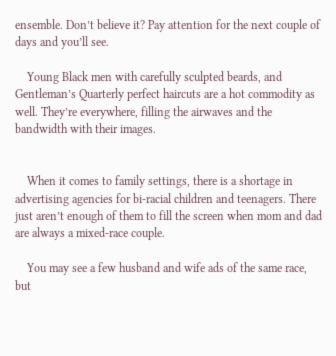ensemble. Don’t believe it? Pay attention for the next couple of days and you’ll see.

    Young Black men with carefully sculpted beards, and Gentleman’s Quarterly perfect haircuts are a hot commodity as well. They’re everywhere, filling the airwaves and the bandwidth with their images.


    When it comes to family settings, there is a shortage in advertising agencies for bi-racial children and teenagers. There just aren’t enough of them to fill the screen when mom and dad are always a mixed-race couple.

    You may see a few husband and wife ads of the same race, but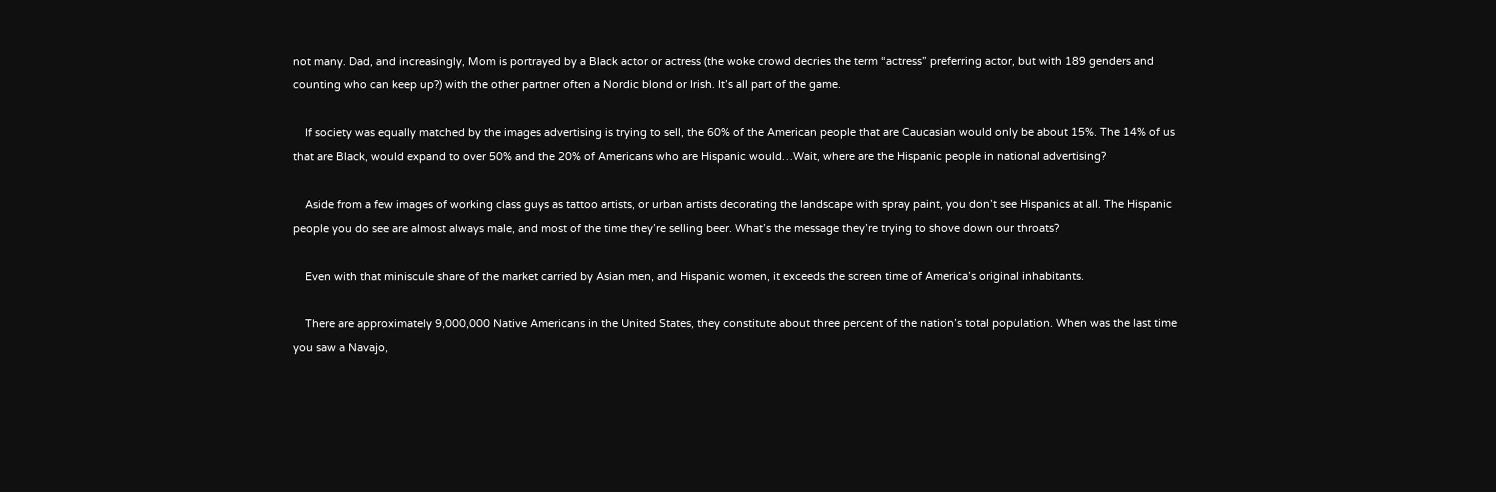not many. Dad, and increasingly, Mom is portrayed by a Black actor or actress (the woke crowd decries the term “actress” preferring actor, but with 189 genders and counting who can keep up?) with the other partner often a Nordic blond or Irish. It’s all part of the game.

    If society was equally matched by the images advertising is trying to sell, the 60% of the American people that are Caucasian would only be about 15%. The 14% of us that are Black, would expand to over 50% and the 20% of Americans who are Hispanic would…Wait, where are the Hispanic people in national advertising?

    Aside from a few images of working class guys as tattoo artists, or urban artists decorating the landscape with spray paint, you don’t see Hispanics at all. The Hispanic people you do see are almost always male, and most of the time they’re selling beer. What’s the message they’re trying to shove down our throats?

    Even with that miniscule share of the market carried by Asian men, and Hispanic women, it exceeds the screen time of America’s original inhabitants.

    There are approximately 9,000,000 Native Americans in the United States, they constitute about three percent of the nation’s total population. When was the last time you saw a Navajo,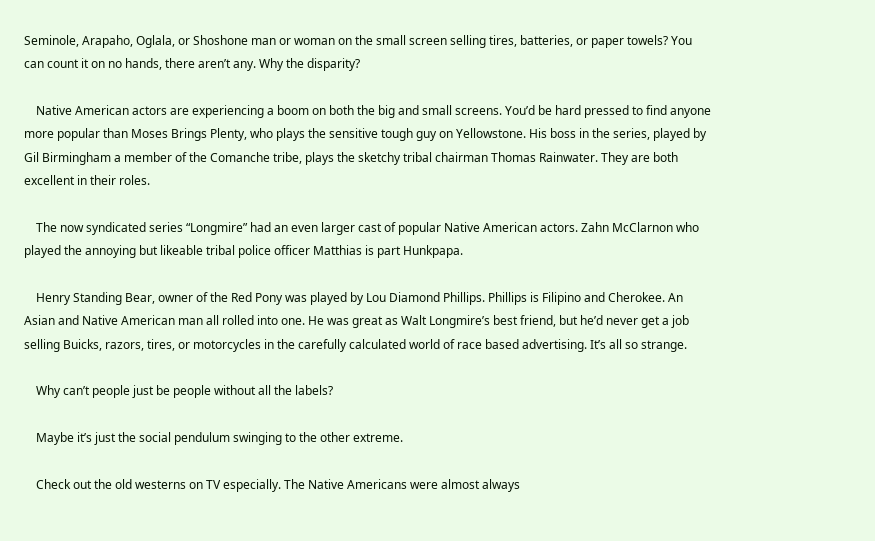Seminole, Arapaho, Oglala, or Shoshone man or woman on the small screen selling tires, batteries, or paper towels? You can count it on no hands, there aren’t any. Why the disparity?

    Native American actors are experiencing a boom on both the big and small screens. You’d be hard pressed to find anyone more popular than Moses Brings Plenty, who plays the sensitive tough guy on Yellowstone. His boss in the series, played by Gil Birmingham a member of the Comanche tribe, plays the sketchy tribal chairman Thomas Rainwater. They are both excellent in their roles.

    The now syndicated series “Longmire” had an even larger cast of popular Native American actors. Zahn McClarnon who played the annoying but likeable tribal police officer Matthias is part Hunkpapa.

    Henry Standing Bear, owner of the Red Pony was played by Lou Diamond Phillips. Phillips is Filipino and Cherokee. An Asian and Native American man all rolled into one. He was great as Walt Longmire’s best friend, but he’d never get a job selling Buicks, razors, tires, or motorcycles in the carefully calculated world of race based advertising. It’s all so strange.

    Why can’t people just be people without all the labels?

    Maybe it’s just the social pendulum swinging to the other extreme.

    Check out the old westerns on TV especially. The Native Americans were almost always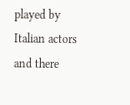played by Italian actors and there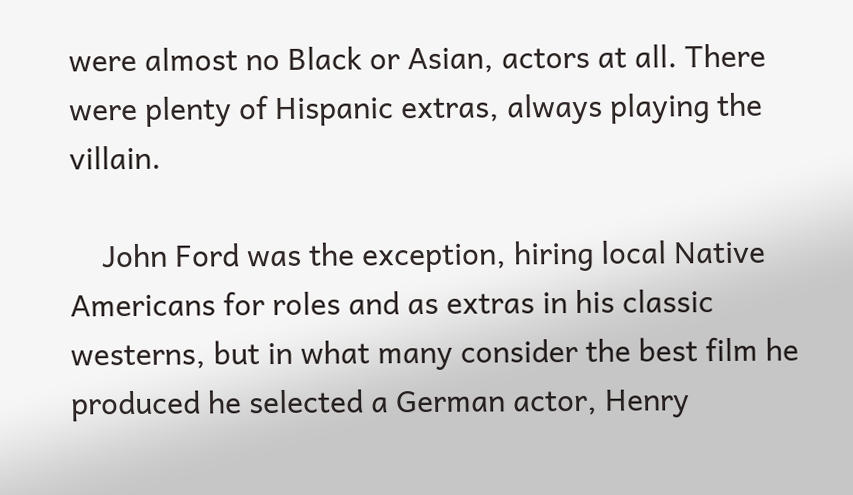were almost no Black or Asian, actors at all. There were plenty of Hispanic extras, always playing the villain.

    John Ford was the exception, hiring local Native Americans for roles and as extras in his classic westerns, but in what many consider the best film he produced he selected a German actor, Henry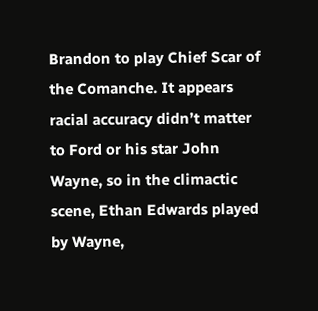Brandon to play Chief Scar of the Comanche. It appears racial accuracy didn’t matter to Ford or his star John Wayne, so in the climactic scene, Ethan Edwards played by Wayne,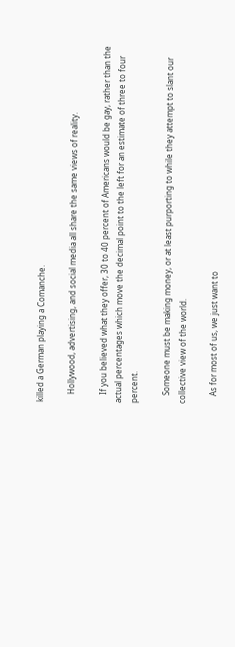killed a German playing a Comanche.

    Hollywood, advertising, and social media all share the same views of reality.

    If you believed what they offer, 30 to 40 percent of Americans would be gay, rather than the actual percentages which move the decimal point to the left for an estimate of three to four percent.

    Someone must be making money, or at least purporting to while they attempt to slant our collective view of the world.

    As for most of us, we just want to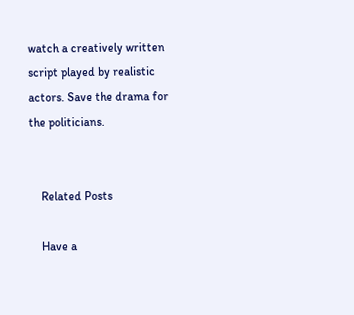watch a creatively written script played by realistic actors. Save the drama for the politicians.


    Related Posts

    Have a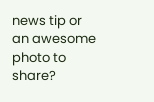news tip or an awesome photo to share?